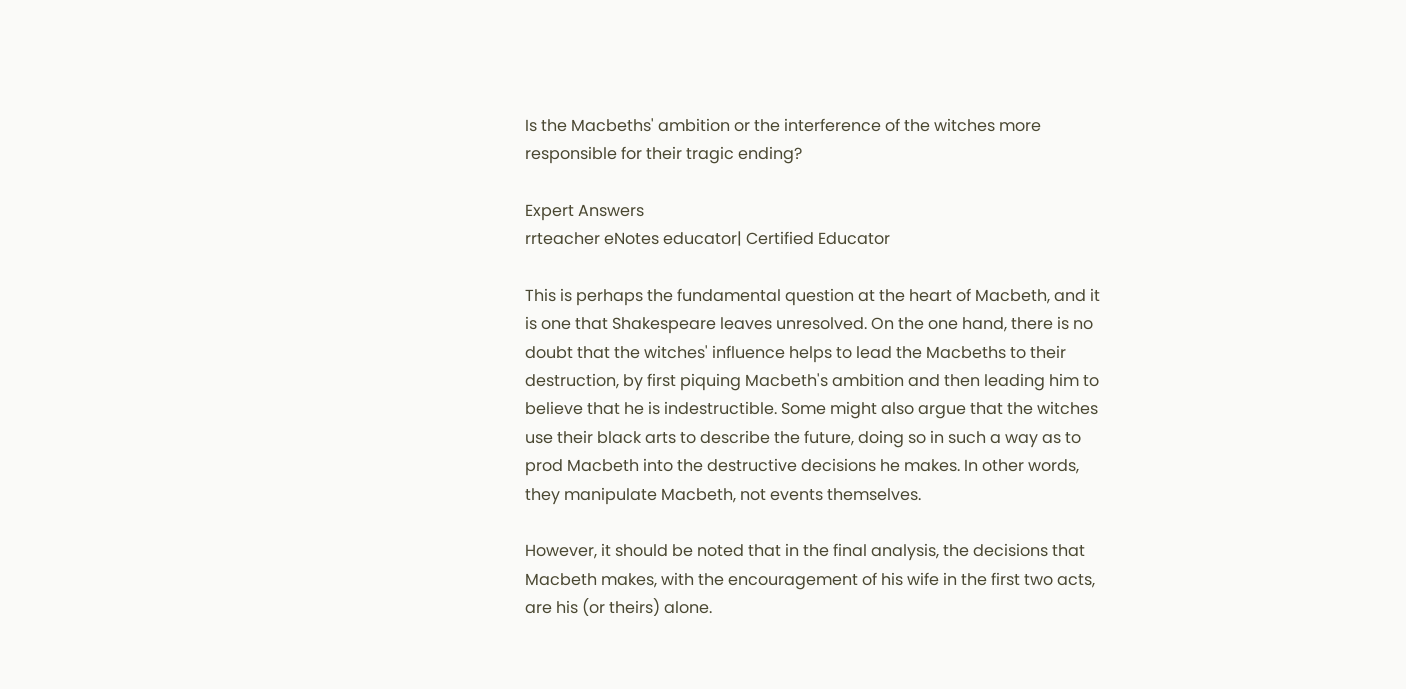Is the Macbeths' ambition or the interference of the witches more responsible for their tragic ending?

Expert Answers
rrteacher eNotes educator| Certified Educator

This is perhaps the fundamental question at the heart of Macbeth, and it is one that Shakespeare leaves unresolved. On the one hand, there is no doubt that the witches' influence helps to lead the Macbeths to their destruction, by first piquing Macbeth's ambition and then leading him to believe that he is indestructible. Some might also argue that the witches use their black arts to describe the future, doing so in such a way as to prod Macbeth into the destructive decisions he makes. In other words, they manipulate Macbeth, not events themselves.

However, it should be noted that in the final analysis, the decisions that Macbeth makes, with the encouragement of his wife in the first two acts, are his (or theirs) alone.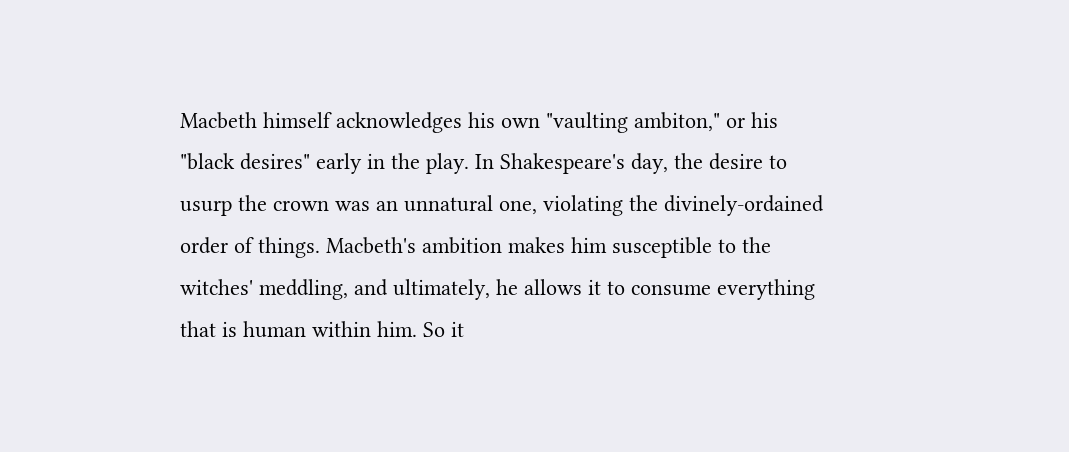Macbeth himself acknowledges his own "vaulting ambiton," or his "black desires" early in the play. In Shakespeare's day, the desire to usurp the crown was an unnatural one, violating the divinely-ordained order of things. Macbeth's ambition makes him susceptible to the witches' meddling, and ultimately, he allows it to consume everything that is human within him. So it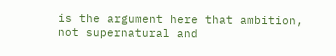is the argument here that ambition, not supernatural and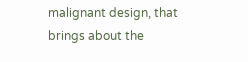malignant design, that brings about the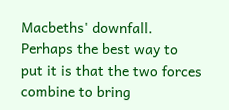Macbeths' downfall. Perhaps the best way to put it is that the two forces combine to bring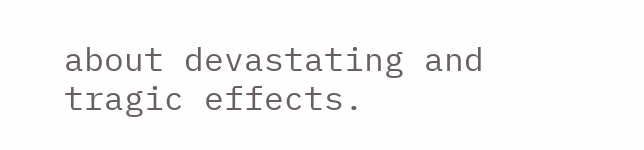about devastating and tragic effects.